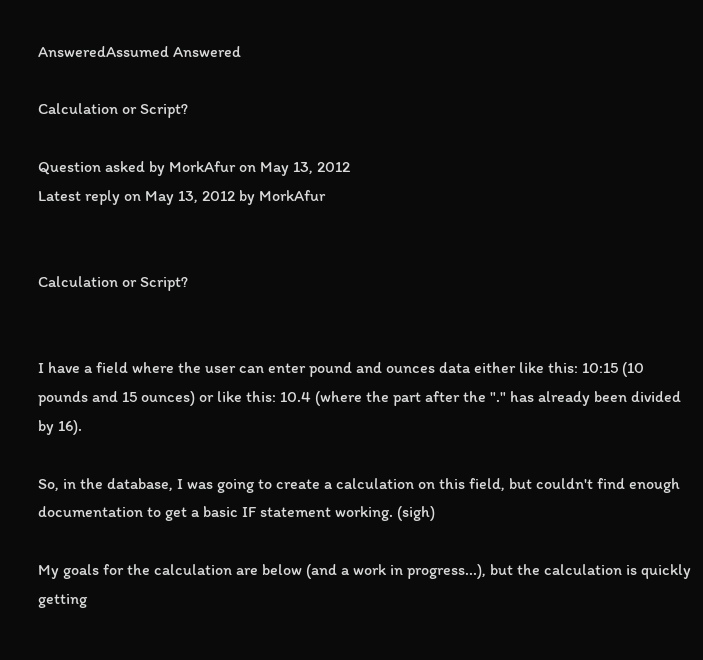AnsweredAssumed Answered

Calculation or Script?

Question asked by MorkAfur on May 13, 2012
Latest reply on May 13, 2012 by MorkAfur


Calculation or Script?


I have a field where the user can enter pound and ounces data either like this: 10:15 (10 pounds and 15 ounces) or like this: 10.4 (where the part after the "." has already been divided by 16).

So, in the database, I was going to create a calculation on this field, but couldn't find enough documentation to get a basic IF statement working. (sigh)

My goals for the calculation are below (and a work in progress...), but the calculation is quickly getting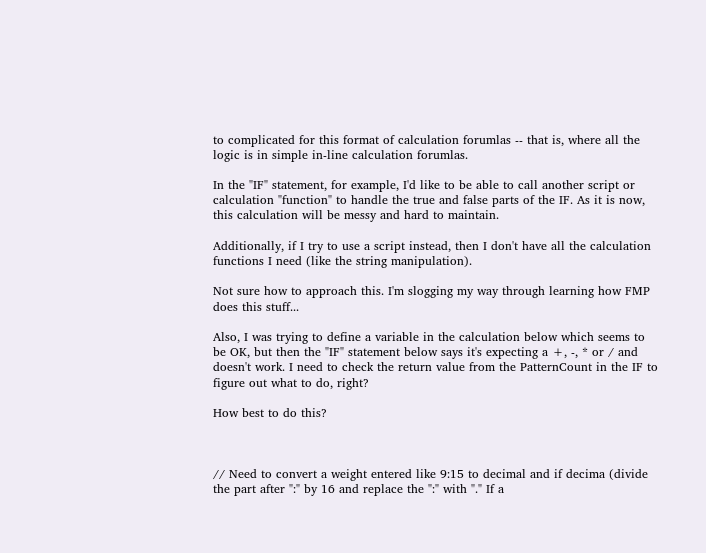to complicated for this format of calculation forumlas -- that is, where all the logic is in simple in-line calculation forumlas.

In the "IF" statement, for example, I'd like to be able to call another script or calculation "function" to handle the true and false parts of the IF. As it is now, this calculation will be messy and hard to maintain.

Additionally, if I try to use a script instead, then I don't have all the calculation functions I need (like the string manipulation).

Not sure how to approach this. I'm slogging my way through learning how FMP does this stuff...

Also, I was trying to define a variable in the calculation below which seems to be OK, but then the "IF" statement below says it's expecting a +, -, * or / and doesn't work. I need to check the return value from the PatternCount in the IF to figure out what to do, right?

How best to do this?



// Need to convert a weight entered like 9:15 to decimal and if decima (divide the part after ":" by 16 and replace the ":" with "." If a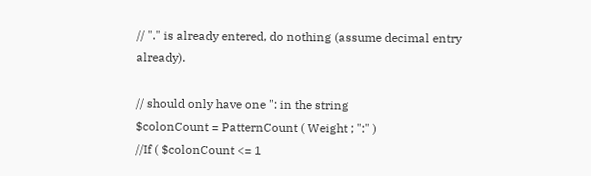// "." is already entered, do nothing (assume decimal entry already).

// should only have one ": in the string
$colonCount = PatternCount ( Weight ; ":" )
//If ( $colonCount <= 1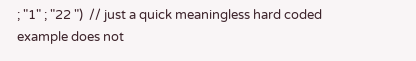; "1" ; "22 ")  // just a quick meaningless hard coded example does not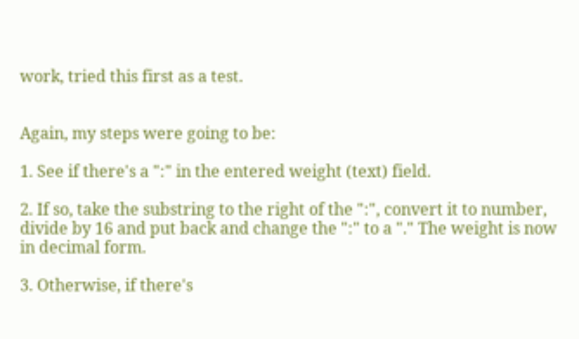work, tried this first as a test.


Again, my steps were going to be:

1. See if there's a ":" in the entered weight (text) field.

2. If so, take the substring to the right of the ":", convert it to number, divide by 16 and put back and change the ":" to a "." The weight is now in decimal form.

3. Otherwise, if there's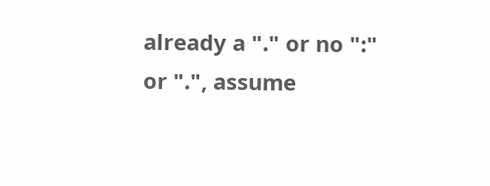already a "." or no ":" or ".", assume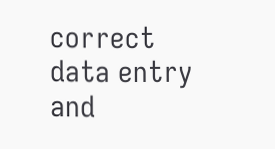correct data entry and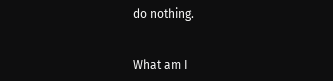do nothing.


What am I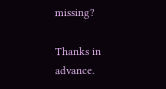missing?

Thanks in advance.